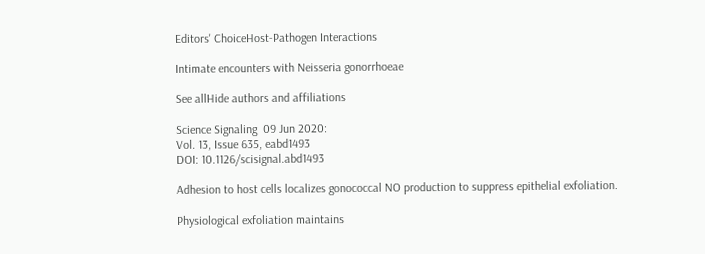Editors' ChoiceHost-Pathogen Interactions

Intimate encounters with Neisseria gonorrhoeae

See allHide authors and affiliations

Science Signaling  09 Jun 2020:
Vol. 13, Issue 635, eabd1493
DOI: 10.1126/scisignal.abd1493

Adhesion to host cells localizes gonococcal NO production to suppress epithelial exfoliation.

Physiological exfoliation maintains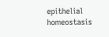epithelial homeostasis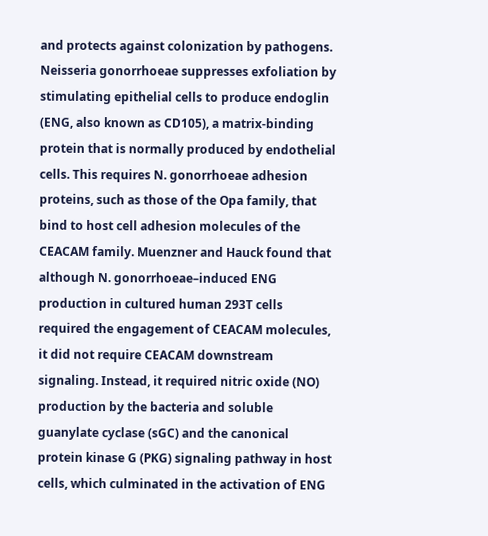and protects against colonization by pathogens. Neisseria gonorrhoeae suppresses exfoliation by stimulating epithelial cells to produce endoglin (ENG, also known as CD105), a matrix-binding protein that is normally produced by endothelial cells. This requires N. gonorrhoeae adhesion proteins, such as those of the Opa family, that bind to host cell adhesion molecules of the CEACAM family. Muenzner and Hauck found that although N. gonorrhoeae–induced ENG production in cultured human 293T cells required the engagement of CEACAM molecules, it did not require CEACAM downstream signaling. Instead, it required nitric oxide (NO) production by the bacteria and soluble guanylate cyclase (sGC) and the canonical protein kinase G (PKG) signaling pathway in host cells, which culminated in the activation of ENG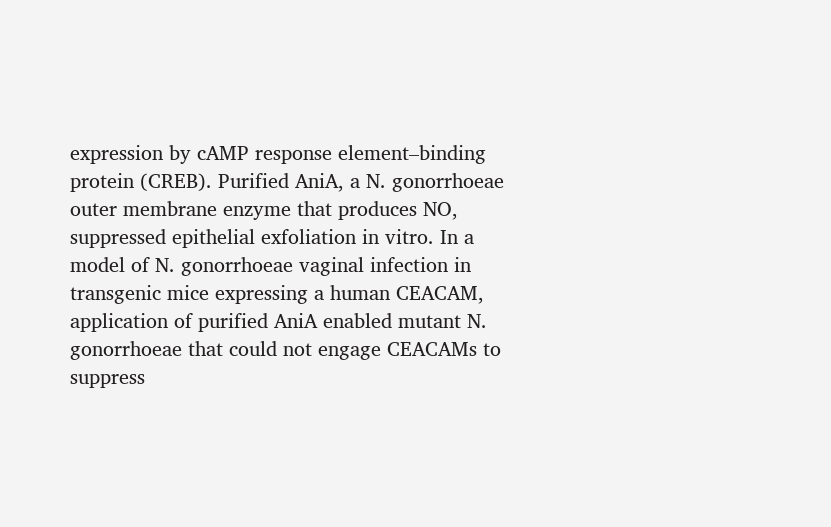expression by cAMP response element–binding protein (CREB). Purified AniA, a N. gonorrhoeae outer membrane enzyme that produces NO, suppressed epithelial exfoliation in vitro. In a model of N. gonorrhoeae vaginal infection in transgenic mice expressing a human CEACAM, application of purified AniA enabled mutant N. gonorrhoeae that could not engage CEACAMs to suppress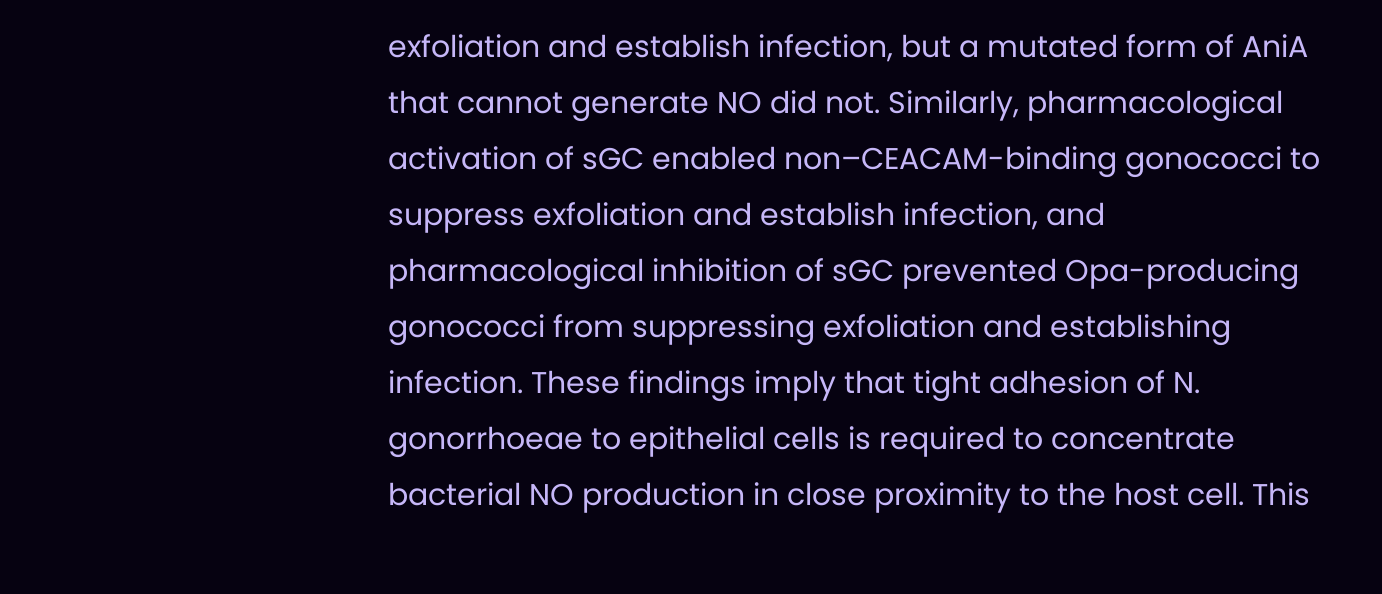exfoliation and establish infection, but a mutated form of AniA that cannot generate NO did not. Similarly, pharmacological activation of sGC enabled non–CEACAM-binding gonococci to suppress exfoliation and establish infection, and pharmacological inhibition of sGC prevented Opa-producing gonococci from suppressing exfoliation and establishing infection. These findings imply that tight adhesion of N. gonorrhoeae to epithelial cells is required to concentrate bacterial NO production in close proximity to the host cell. This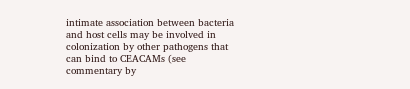intimate association between bacteria and host cells may be involved in colonization by other pathogens that can bind to CEACAMs (see commentary by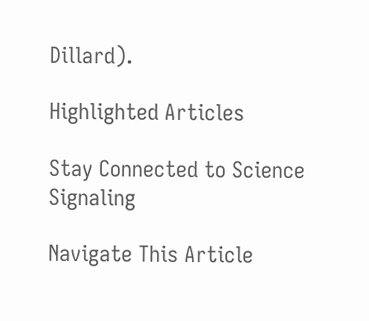Dillard).

Highlighted Articles

Stay Connected to Science Signaling

Navigate This Article